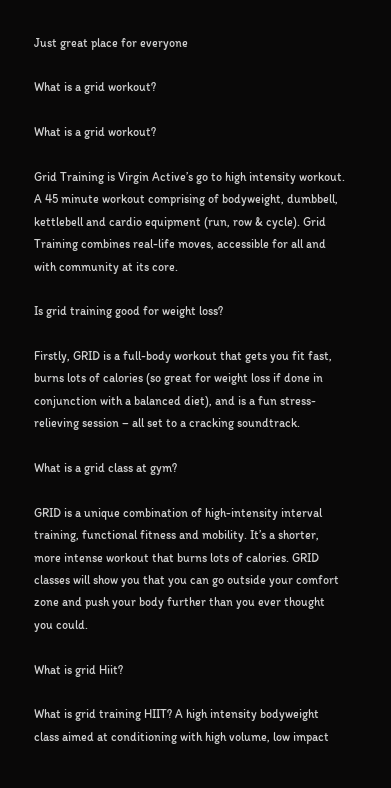Just great place for everyone

What is a grid workout?

What is a grid workout?

Grid Training is Virgin Active’s go to high intensity workout. A 45 minute workout comprising of bodyweight, dumbbell, kettlebell and cardio equipment (run, row & cycle). Grid Training combines real-life moves, accessible for all and with community at its core.

Is grid training good for weight loss?

Firstly, GRID is a full-body workout that gets you fit fast, burns lots of calories (so great for weight loss if done in conjunction with a balanced diet), and is a fun stress-relieving session – all set to a cracking soundtrack.

What is a grid class at gym?

GRID is a unique combination of high-intensity interval training, functional fitness and mobility. It’s a shorter, more intense workout that burns lots of calories. GRID classes will show you that you can go outside your comfort zone and push your body further than you ever thought you could.

What is grid Hiit?

What is grid training HIIT? A high intensity bodyweight class aimed at conditioning with high volume, low impact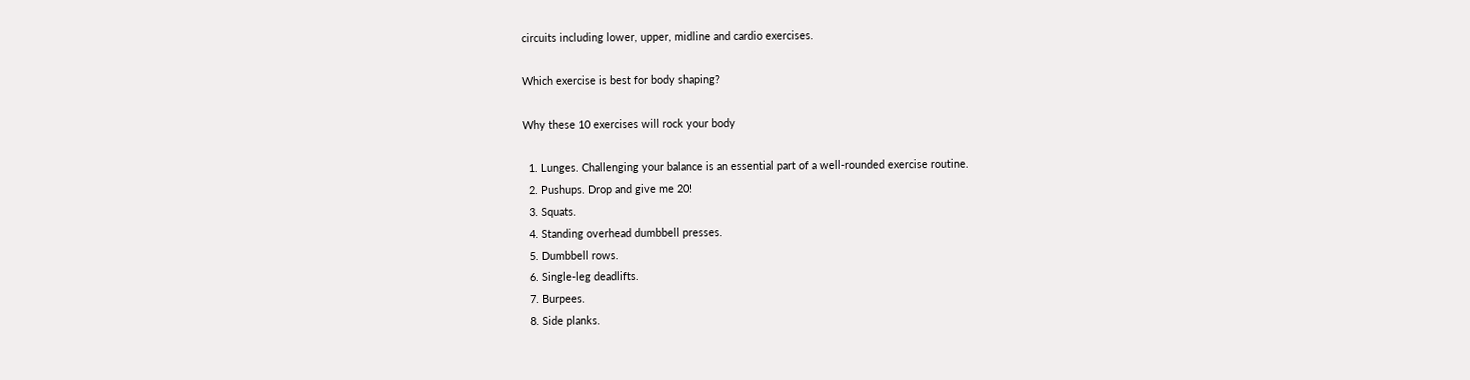circuits including lower, upper, midline and cardio exercises.

Which exercise is best for body shaping?

Why these 10 exercises will rock your body

  1. Lunges. Challenging your balance is an essential part of a well-rounded exercise routine.
  2. Pushups. Drop and give me 20!
  3. Squats.
  4. Standing overhead dumbbell presses.
  5. Dumbbell rows.
  6. Single-leg deadlifts.
  7. Burpees.
  8. Side planks.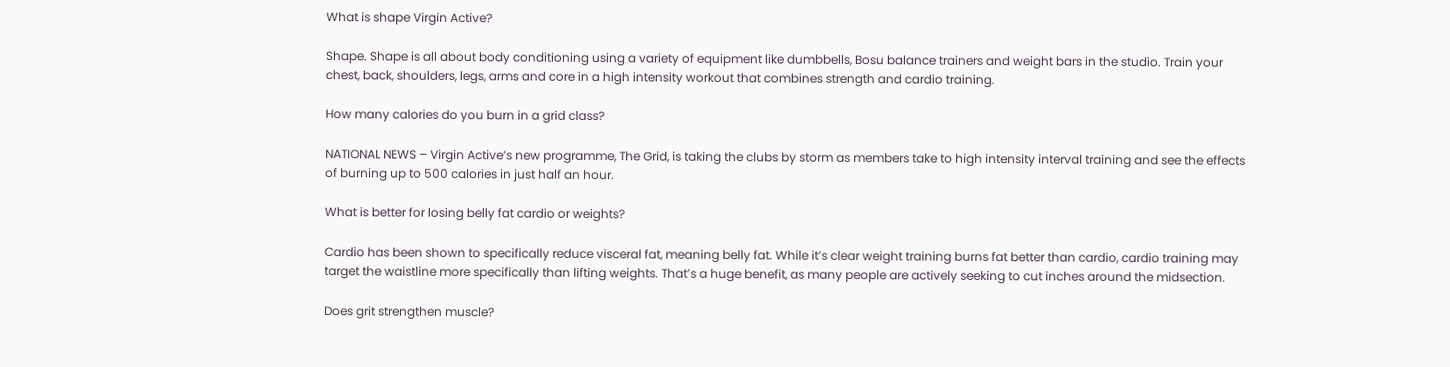What is shape Virgin Active?

Shape. Shape is all about body conditioning using a variety of equipment like dumbbells, Bosu balance trainers and weight bars in the studio. Train your chest, back, shoulders, legs, arms and core in a high intensity workout that combines strength and cardio training.

How many calories do you burn in a grid class?

NATIONAL NEWS – Virgin Active’s new programme, The Grid, is taking the clubs by storm as members take to high intensity interval training and see the effects of burning up to 500 calories in just half an hour.

What is better for losing belly fat cardio or weights?

Cardio has been shown to specifically reduce visceral fat, meaning belly fat. While it’s clear weight training burns fat better than cardio, cardio training may target the waistline more specifically than lifting weights. That’s a huge benefit, as many people are actively seeking to cut inches around the midsection.

Does grit strengthen muscle?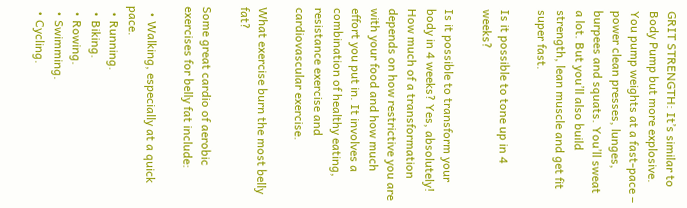GRIT STRENGTH: It’s similar to Body Pump but more explosive. You pump weights at a fast-pace – power clean presses, lunges, burpees and squats. You’ll sweat a lot. But you’ll also build strength, lean muscle and get fit super fast.

Is it possible to tone up in 4 weeks?

Is it possible to transform your body in 4 weeks? Yes, absolutely! How much of a transformation depends on how restrictive you are with your food and how much effort you put in. It involves a combination of healthy eating, resistance exercise and cardiovascular exercise.

What exercise burn the most belly fat?

Some great cardio of aerobic exercises for belly fat include:

  • Walking, especially at a quick pace.
  • Running.
  • Biking.
  • Rowing.
  • Swimming.
  • Cycling.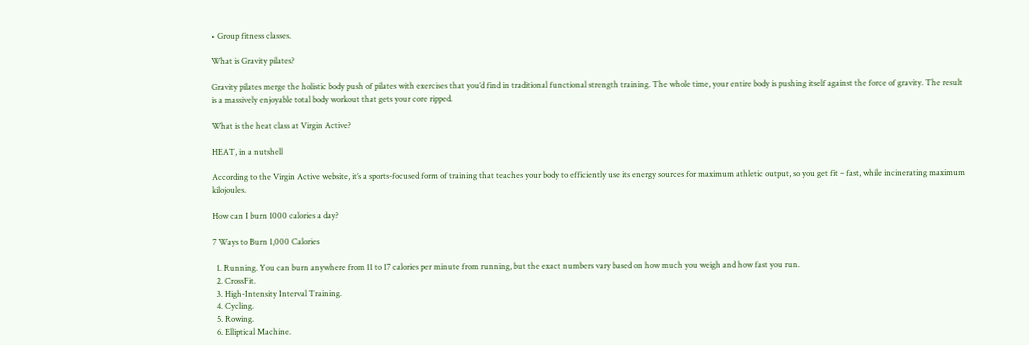• Group fitness classes.

What is Gravity pilates?

Gravity pilates merge the holistic body push of pilates with exercises that you’d find in traditional functional strength training. The whole time, your entire body is pushing itself against the force of gravity. The result is a massively enjoyable total body workout that gets your core ripped.

What is the heat class at Virgin Active?

HEAT, in a nutshell

According to the Virgin Active website, it’s a sports-focused form of training that teaches your body to efficiently use its energy sources for maximum athletic output, so you get fit – fast, while incinerating maximum kilojoules.

How can I burn 1000 calories a day?

7 Ways to Burn 1,000 Calories

  1. Running. You can burn anywhere from 11 to 17 calories per minute from running, but the exact numbers vary based on how much you weigh and how fast you run.
  2. CrossFit.
  3. High-Intensity Interval Training.
  4. Cycling.
  5. Rowing.
  6. Elliptical Machine.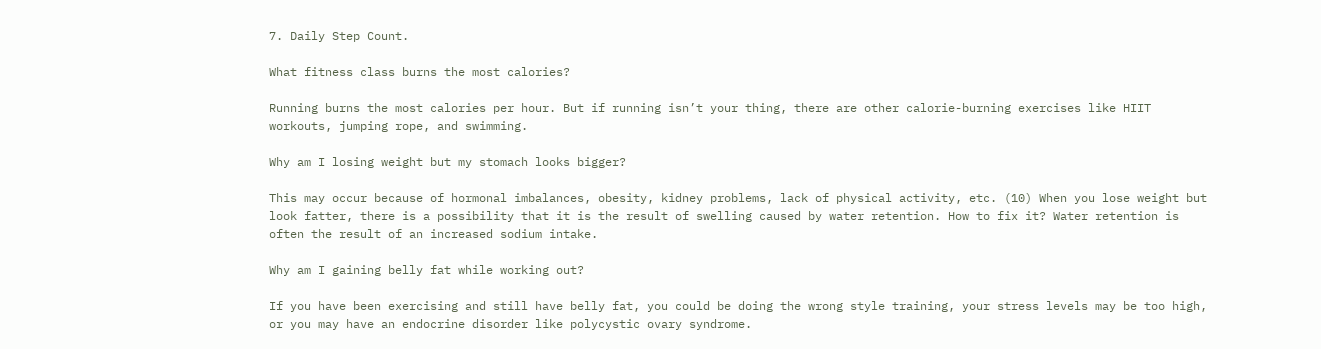7. Daily Step Count.

What fitness class burns the most calories?

Running burns the most calories per hour. But if running isn’t your thing, there are other calorie-burning exercises like HIIT workouts, jumping rope, and swimming.

Why am I losing weight but my stomach looks bigger?

This may occur because of hormonal imbalances, obesity, kidney problems, lack of physical activity, etc. (10) When you lose weight but look fatter, there is a possibility that it is the result of swelling caused by water retention. How to fix it? Water retention is often the result of an increased sodium intake.

Why am I gaining belly fat while working out?

If you have been exercising and still have belly fat, you could be doing the wrong style training, your stress levels may be too high, or you may have an endocrine disorder like polycystic ovary syndrome.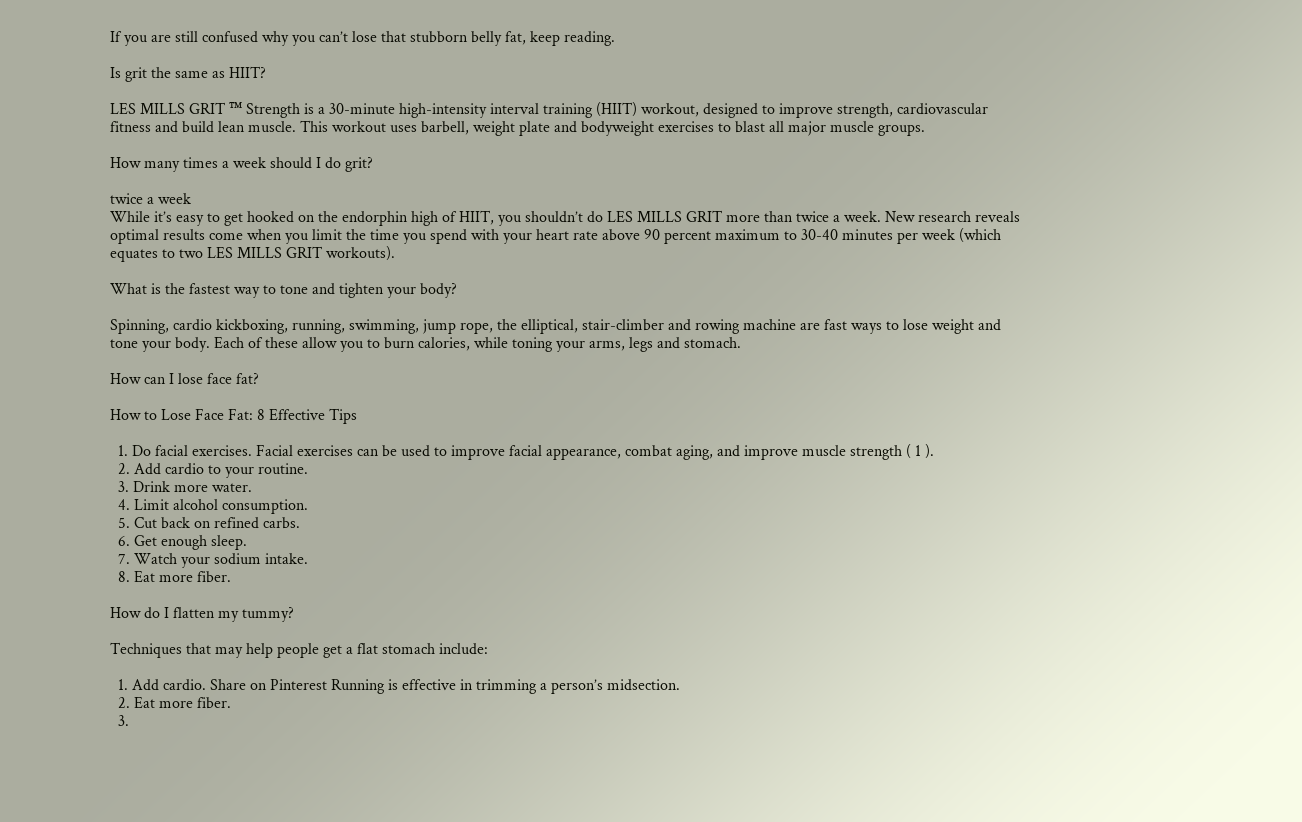If you are still confused why you can’t lose that stubborn belly fat, keep reading.

Is grit the same as HIIT?

LES MILLS GRIT ™ Strength is a 30-minute high-intensity interval training (HIIT) workout, designed to improve strength, cardiovascular fitness and build lean muscle. This workout uses barbell, weight plate and bodyweight exercises to blast all major muscle groups.

How many times a week should I do grit?

twice a week
While it’s easy to get hooked on the endorphin high of HIIT, you shouldn’t do LES MILLS GRIT more than twice a week. New research reveals optimal results come when you limit the time you spend with your heart rate above 90 percent maximum to 30-40 minutes per week (which equates to two LES MILLS GRIT workouts).

What is the fastest way to tone and tighten your body?

Spinning, cardio kickboxing, running, swimming, jump rope, the elliptical, stair-climber and rowing machine are fast ways to lose weight and tone your body. Each of these allow you to burn calories, while toning your arms, legs and stomach.

How can I lose face fat?

How to Lose Face Fat: 8 Effective Tips

  1. Do facial exercises. Facial exercises can be used to improve facial appearance, combat aging, and improve muscle strength ( 1 ).
  2. Add cardio to your routine.
  3. Drink more water.
  4. Limit alcohol consumption.
  5. Cut back on refined carbs.
  6. Get enough sleep.
  7. Watch your sodium intake.
  8. Eat more fiber.

How do I flatten my tummy?

Techniques that may help people get a flat stomach include:

  1. Add cardio. Share on Pinterest Running is effective in trimming a person’s midsection.
  2. Eat more fiber.
  3.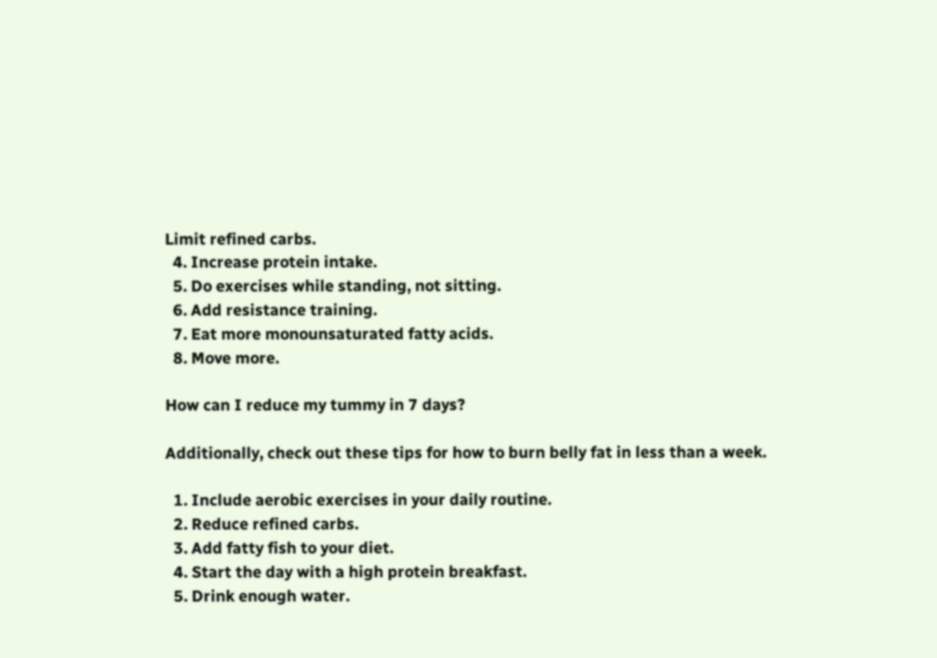Limit refined carbs.
  4. Increase protein intake.
  5. Do exercises while standing, not sitting.
  6. Add resistance training.
  7. Eat more monounsaturated fatty acids.
  8. Move more.

How can I reduce my tummy in 7 days?

Additionally, check out these tips for how to burn belly fat in less than a week.

  1. Include aerobic exercises in your daily routine.
  2. Reduce refined carbs.
  3. Add fatty fish to your diet.
  4. Start the day with a high protein breakfast.
  5. Drink enough water.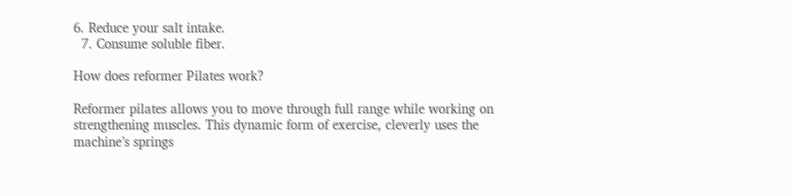6. Reduce your salt intake.
  7. Consume soluble fiber.

How does reformer Pilates work?

Reformer pilates allows you to move through full range while working on strengthening muscles. This dynamic form of exercise, cleverly uses the machine’s springs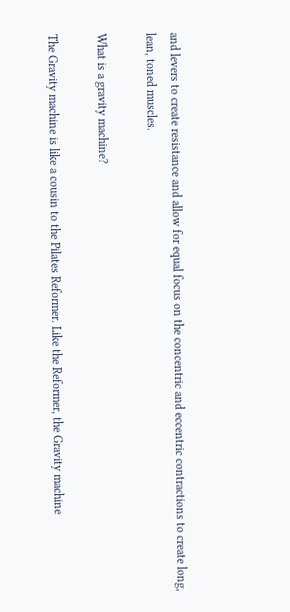and levers to create resistance and allow for equal focus on the concentric and eccentric contractions to create long, lean, toned muscles.

What is a gravity machine?

The Gravity machine is like a cousin to the Pilates Reformer. Like the Reformer, the Gravity machine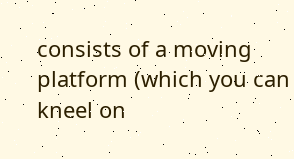consists of a moving platform (which you can kneel on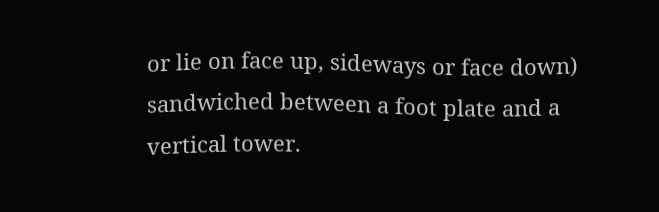or lie on face up, sideways or face down) sandwiched between a foot plate and a vertical tower.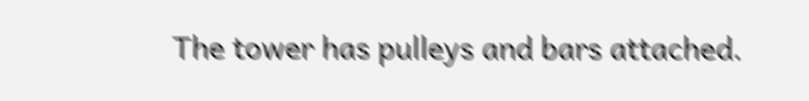The tower has pulleys and bars attached.